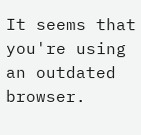It seems that you're using an outdated browser.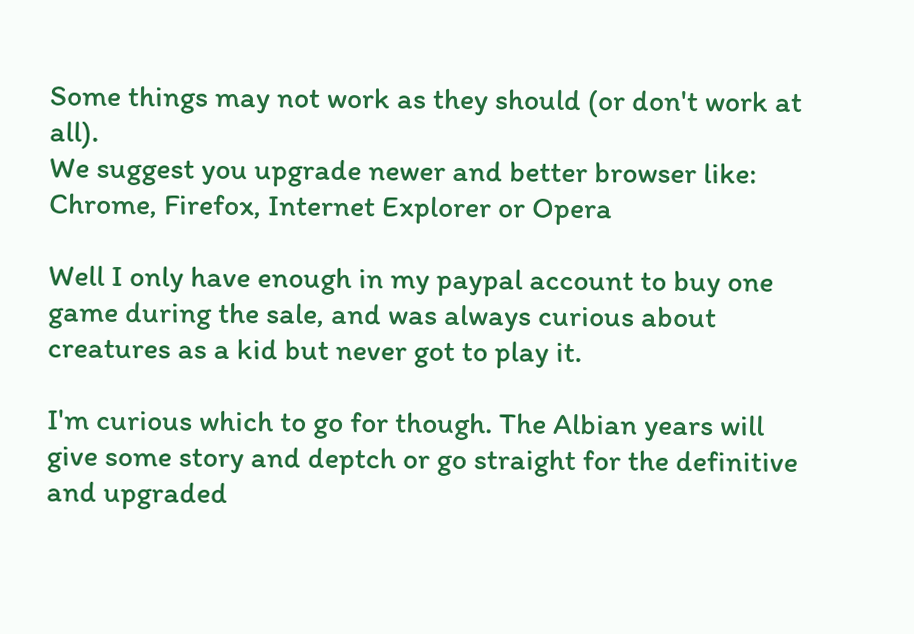Some things may not work as they should (or don't work at all).
We suggest you upgrade newer and better browser like: Chrome, Firefox, Internet Explorer or Opera

Well I only have enough in my paypal account to buy one game during the sale, and was always curious about creatures as a kid but never got to play it.

I'm curious which to go for though. The Albian years will give some story and deptch or go straight for the definitive and upgraded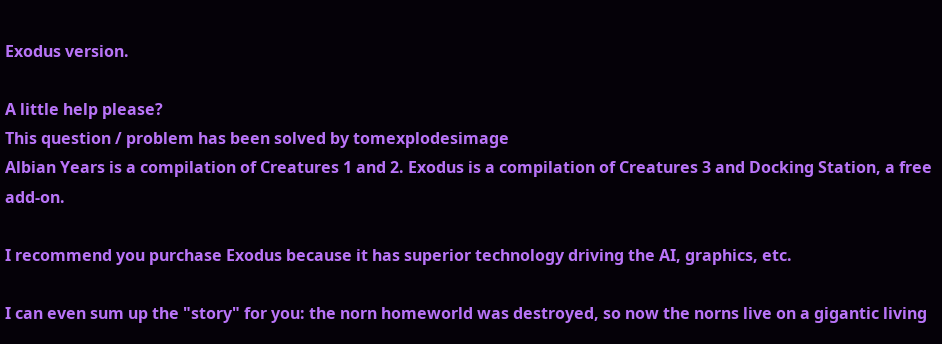Exodus version.

A little help please?
This question / problem has been solved by tomexplodesimage
Albian Years is a compilation of Creatures 1 and 2. Exodus is a compilation of Creatures 3 and Docking Station, a free add-on.

I recommend you purchase Exodus because it has superior technology driving the AI, graphics, etc.

I can even sum up the "story" for you: the norn homeworld was destroyed, so now the norns live on a gigantic living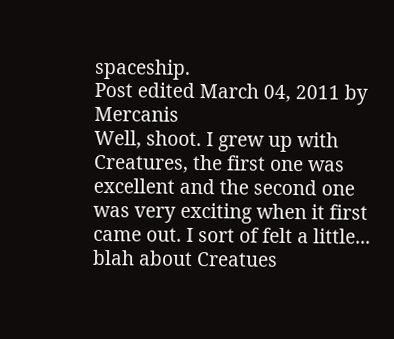spaceship.
Post edited March 04, 2011 by Mercanis
Well, shoot. I grew up with Creatures, the first one was excellent and the second one was very exciting when it first came out. I sort of felt a little... blah about Creatues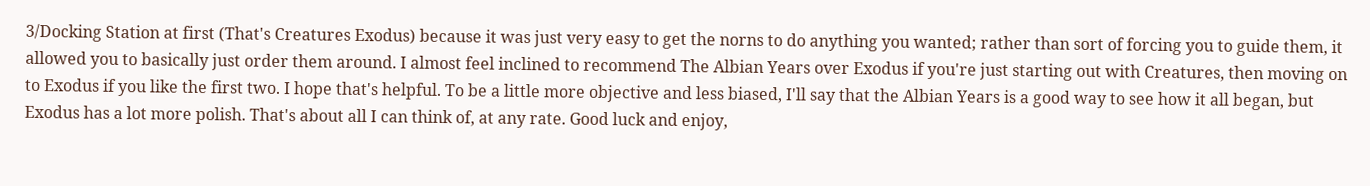3/Docking Station at first (That's Creatures Exodus) because it was just very easy to get the norns to do anything you wanted; rather than sort of forcing you to guide them, it allowed you to basically just order them around. I almost feel inclined to recommend The Albian Years over Exodus if you're just starting out with Creatures, then moving on to Exodus if you like the first two. I hope that's helpful. To be a little more objective and less biased, I'll say that the Albian Years is a good way to see how it all began, but Exodus has a lot more polish. That's about all I can think of, at any rate. Good luck and enjoy,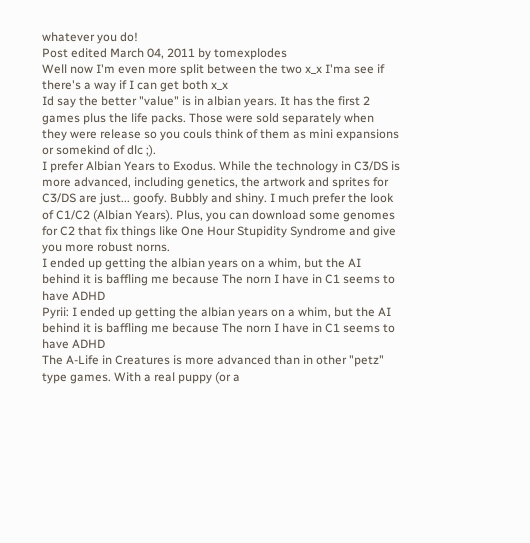whatever you do!
Post edited March 04, 2011 by tomexplodes
Well now I'm even more split between the two x_x I'ma see if there's a way if I can get both x_x
Id say the better "value" is in albian years. It has the first 2 games plus the life packs. Those were sold separately when they were release so you couls think of them as mini expansions or somekind of dlc ;).
I prefer Albian Years to Exodus. While the technology in C3/DS is more advanced, including genetics, the artwork and sprites for C3/DS are just... goofy. Bubbly and shiny. I much prefer the look of C1/C2 (Albian Years). Plus, you can download some genomes for C2 that fix things like One Hour Stupidity Syndrome and give you more robust norns.
I ended up getting the albian years on a whim, but the AI behind it is baffling me because The norn I have in C1 seems to have ADHD
Pyrii: I ended up getting the albian years on a whim, but the AI behind it is baffling me because The norn I have in C1 seems to have ADHD
The A-Life in Creatures is more advanced than in other "petz" type games. With a real puppy (or a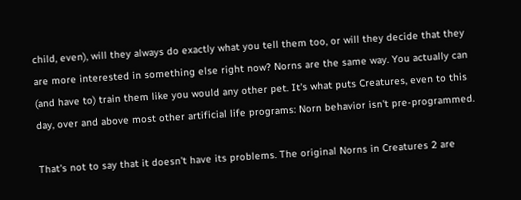child, even), will they always do exactly what you tell them too, or will they decide that they are more interested in something else right now? Norns are the same way. You actually can (and have to) train them like you would any other pet. It's what puts Creatures, even to this day, over and above most other artificial life programs: Norn behavior isn't pre-programmed.

That's not to say that it doesn't have its problems. The original Norns in Creatures 2 are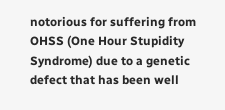notorious for suffering from OHSS (One Hour Stupidity Syndrome) due to a genetic defect that has been well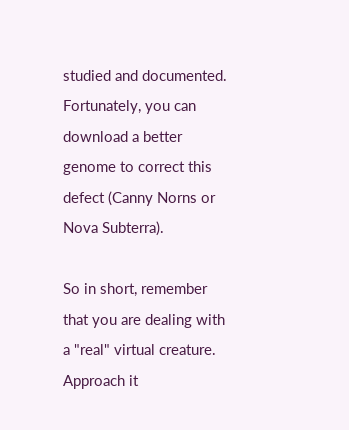studied and documented. Fortunately, you can download a better genome to correct this defect (Canny Norns or Nova Subterra).

So in short, remember that you are dealing with a "real" virtual creature. Approach it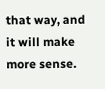that way, and it will make more sense.